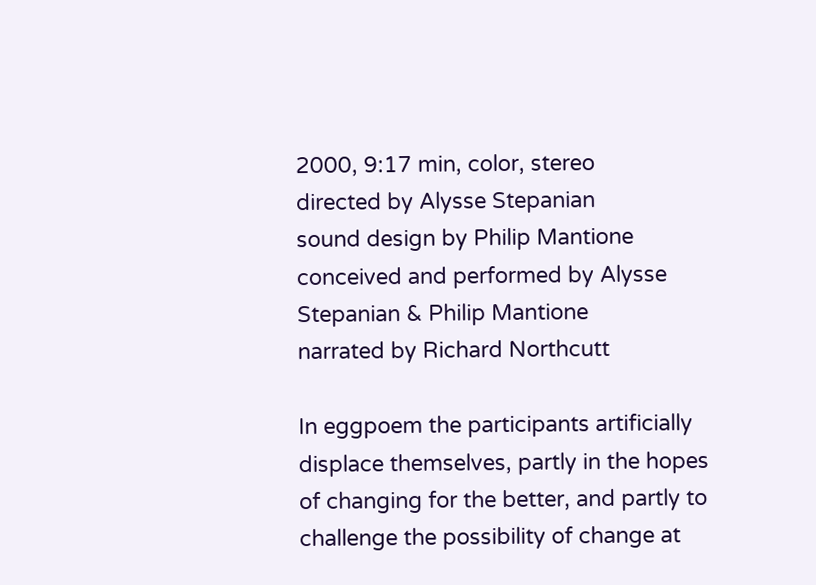2000, 9:17 min, color, stereo
directed by Alysse Stepanian
sound design by Philip Mantione
conceived and performed by Alysse Stepanian & Philip Mantione
narrated by Richard Northcutt

In eggpoem the participants artificially displace themselves, partly in the hopes of changing for the better, and partly to challenge the possibility of change at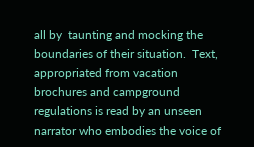all by  taunting and mocking the boundaries of their situation.  Text, appropriated from vacation brochures and campground regulations is read by an unseen narrator who embodies the voice of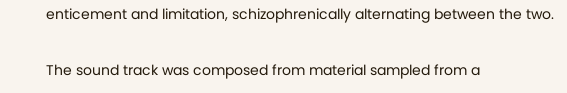enticement and limitation, schizophrenically alternating between the two.

The sound track was composed from material sampled from a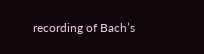recording of Bach’s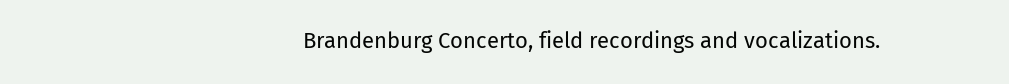Brandenburg Concerto, field recordings and vocalizations.